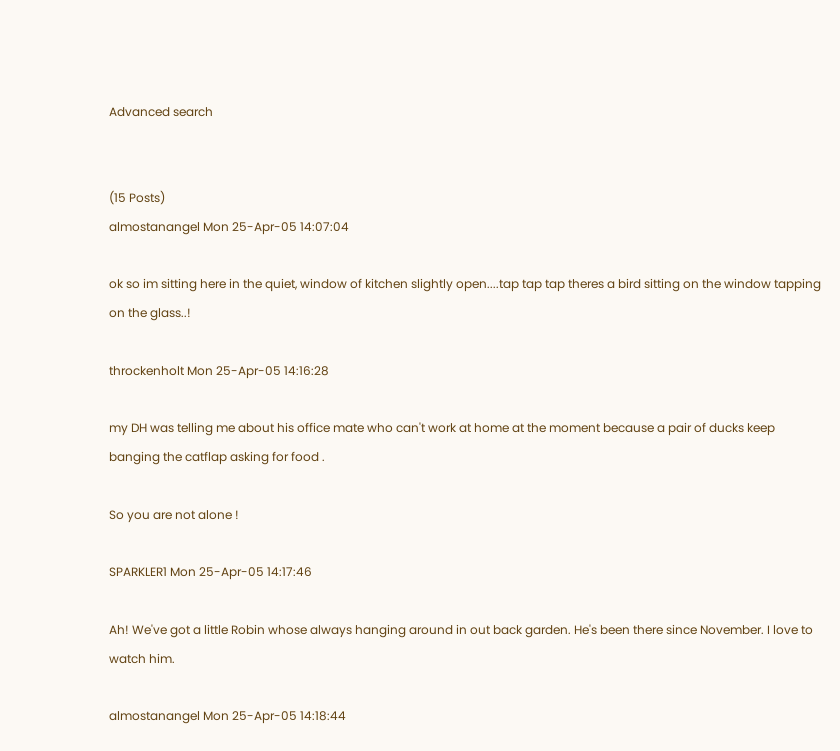Advanced search


(15 Posts)
almostanangel Mon 25-Apr-05 14:07:04

ok so im sitting here in the quiet, window of kitchen slightly open....tap tap tap theres a bird sitting on the window tapping on the glass..!

throckenholt Mon 25-Apr-05 14:16:28

my DH was telling me about his office mate who can't work at home at the moment because a pair of ducks keep banging the catflap asking for food .

So you are not alone !

SPARKLER1 Mon 25-Apr-05 14:17:46

Ah! We've got a little Robin whose always hanging around in out back garden. He's been there since November. I love to watch him.

almostanangel Mon 25-Apr-05 14:18:44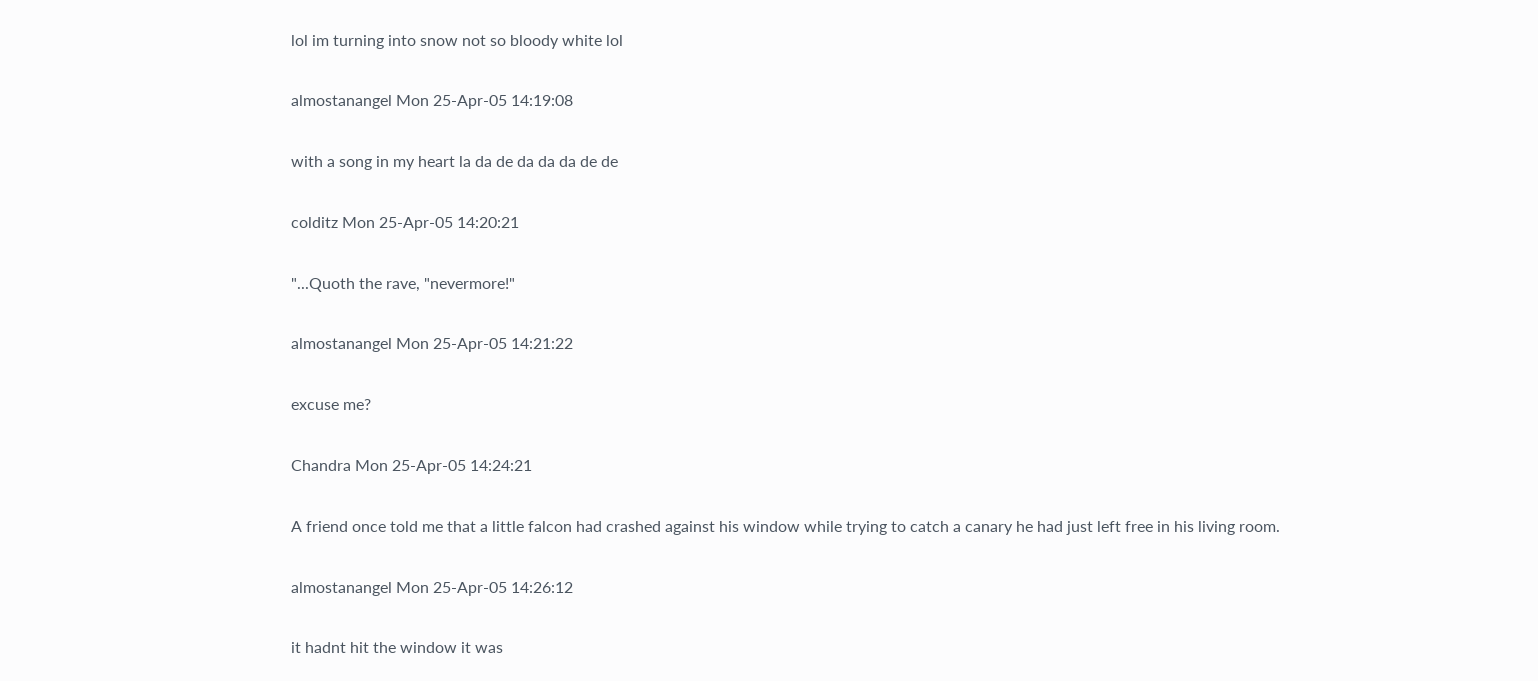lol im turning into snow not so bloody white lol

almostanangel Mon 25-Apr-05 14:19:08

with a song in my heart la da de da da da de de

colditz Mon 25-Apr-05 14:20:21

"...Quoth the rave, "nevermore!"

almostanangel Mon 25-Apr-05 14:21:22

excuse me?

Chandra Mon 25-Apr-05 14:24:21

A friend once told me that a little falcon had crashed against his window while trying to catch a canary he had just left free in his living room.

almostanangel Mon 25-Apr-05 14:26:12

it hadnt hit the window it was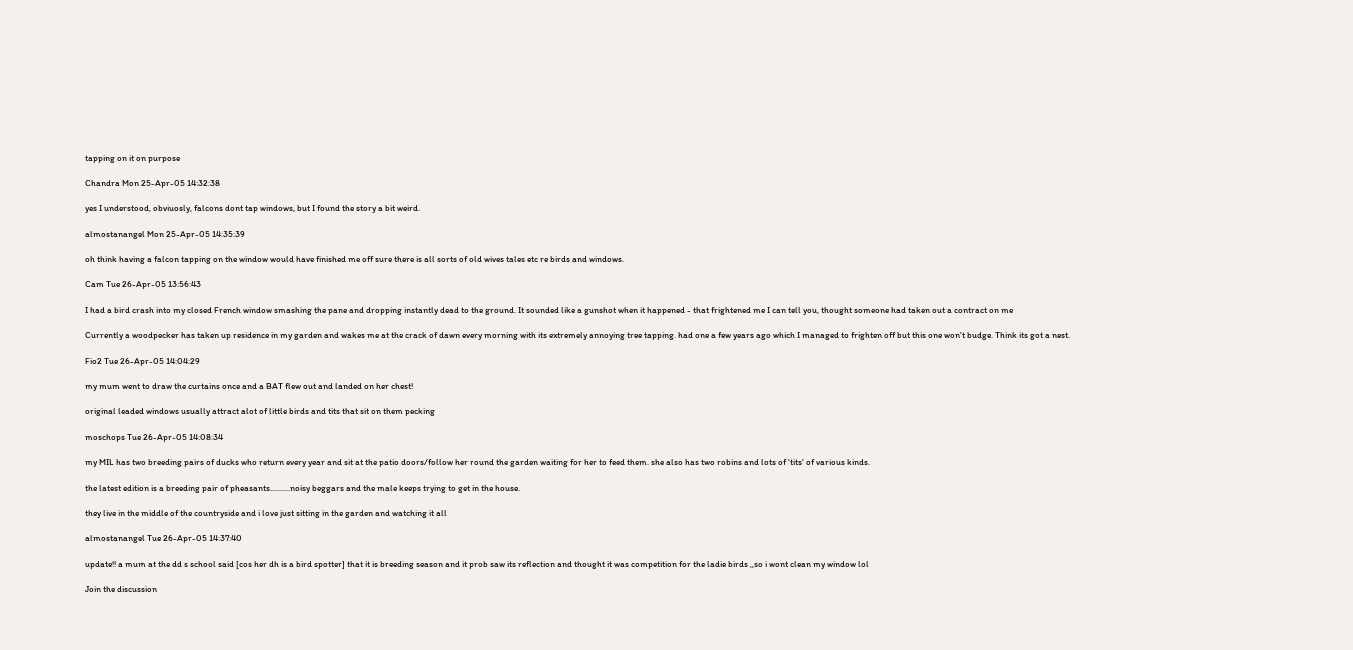tapping on it on purpose

Chandra Mon 25-Apr-05 14:32:38

yes I understood, obviuosly, falcons dont tap windows, but I found the story a bit weird.

almostanangel Mon 25-Apr-05 14:35:39

oh think having a falcon tapping on the window would have finished me off sure there is all sorts of old wives tales etc re birds and windows.

Cam Tue 26-Apr-05 13:56:43

I had a bird crash into my closed French window smashing the pane and dropping instantly dead to the ground. It sounded like a gunshot when it happened - that frightened me I can tell you, thought someone had taken out a contract on me

Currently a woodpecker has taken up residence in my garden and wakes me at the crack of dawn every morning with its extremely annoying tree tapping. had one a few years ago which I managed to frighten off but this one won't budge. Think its got a nest.

Fio2 Tue 26-Apr-05 14:04:29

my mum went to draw the curtains once and a BAT flew out and landed on her chest!

original leaded windows usually attract alot of little birds and tits that sit on them pecking

moschops Tue 26-Apr-05 14:08:34

my MIL has two breeding pairs of ducks who return every year and sit at the patio doors/follow her round the garden waiting for her to feed them. she also has two robins and lots of 'tits' of various kinds.

the latest edition is a breeding pair of pheasants..........noisy beggars and the male keeps trying to get in the house.

they live in the middle of the countryside and i love just sitting in the garden and watching it all

almostanangel Tue 26-Apr-05 14:37:40

update!! a mum at the dd s school said [cos her dh is a bird spotter] that it is breeding season and it prob saw its reflection and thought it was competition for the ladie birds ,,so i wont clean my window lol

Join the discussion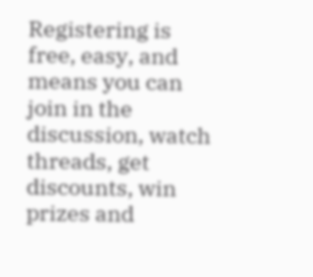Registering is free, easy, and means you can join in the discussion, watch threads, get discounts, win prizes and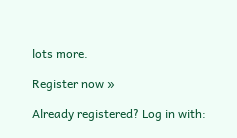lots more.

Register now »

Already registered? Log in with: